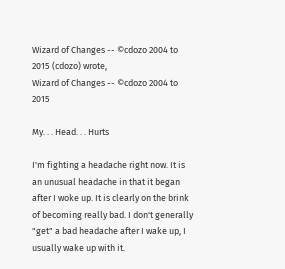Wizard of Changes -- ©cdozo 2004 to 2015 (cdozo) wrote,
Wizard of Changes -- ©cdozo 2004 to 2015

My. . . Head. . . Hurts

I'm fighting a headache right now. It is an unusual headache in that it began after I woke up. It is clearly on the brink of becoming really bad. I don't generally "get" a bad headache after I wake up, I usually wake up with it.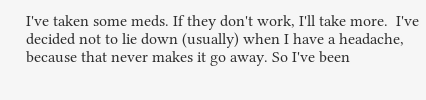I've taken some meds. If they don't work, I'll take more.  I've decided not to lie down (usually) when I have a headache, because that never makes it go away. So I've been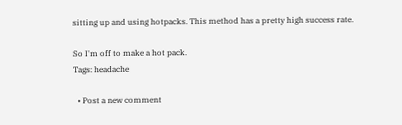sitting up and using hotpacks. This method has a pretty high success rate.

So I'm off to make a hot pack.
Tags: headache

  • Post a new comment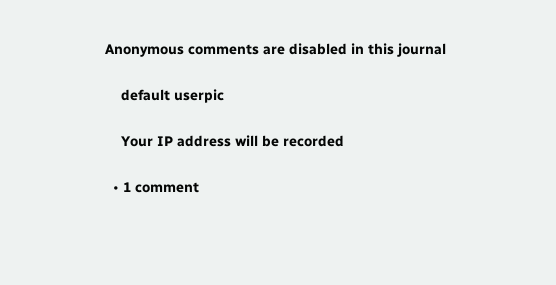Anonymous comments are disabled in this journal

    default userpic

    Your IP address will be recorded

  • 1 comment